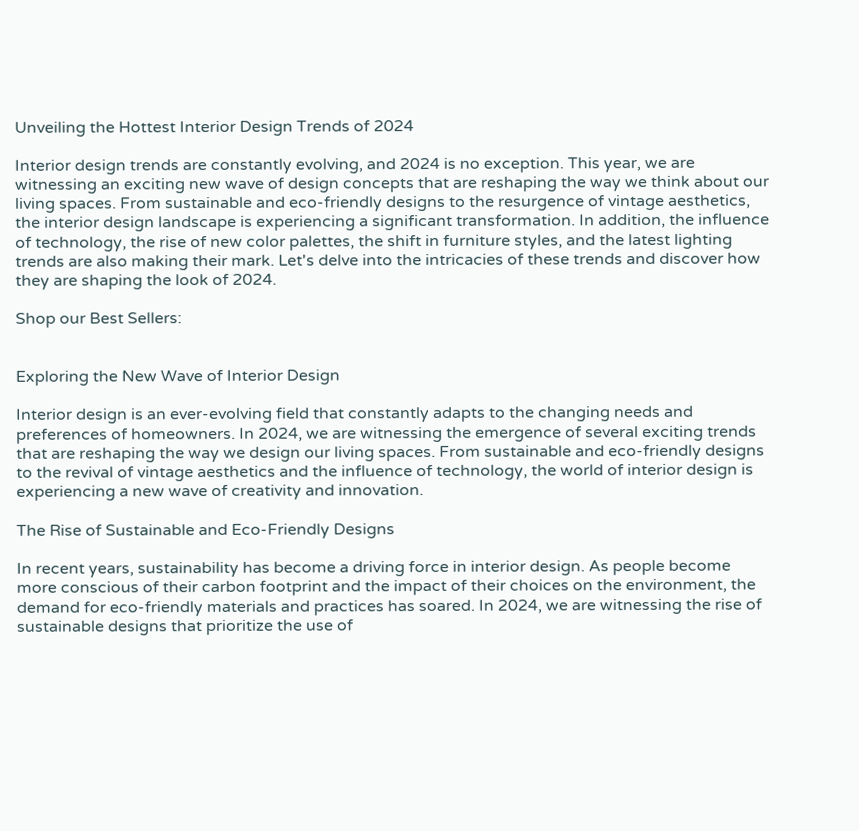Unveiling the Hottest Interior Design Trends of 2024

Interior design trends are constantly evolving, and 2024 is no exception. This year, we are witnessing an exciting new wave of design concepts that are reshaping the way we think about our living spaces. From sustainable and eco-friendly designs to the resurgence of vintage aesthetics, the interior design landscape is experiencing a significant transformation. In addition, the influence of technology, the rise of new color palettes, the shift in furniture styles, and the latest lighting trends are also making their mark. Let's delve into the intricacies of these trends and discover how they are shaping the look of 2024.

Shop our Best Sellers:


Exploring the New Wave of Interior Design

Interior design is an ever-evolving field that constantly adapts to the changing needs and preferences of homeowners. In 2024, we are witnessing the emergence of several exciting trends that are reshaping the way we design our living spaces. From sustainable and eco-friendly designs to the revival of vintage aesthetics and the influence of technology, the world of interior design is experiencing a new wave of creativity and innovation.

The Rise of Sustainable and Eco-Friendly Designs

In recent years, sustainability has become a driving force in interior design. As people become more conscious of their carbon footprint and the impact of their choices on the environment, the demand for eco-friendly materials and practices has soared. In 2024, we are witnessing the rise of sustainable designs that prioritize the use of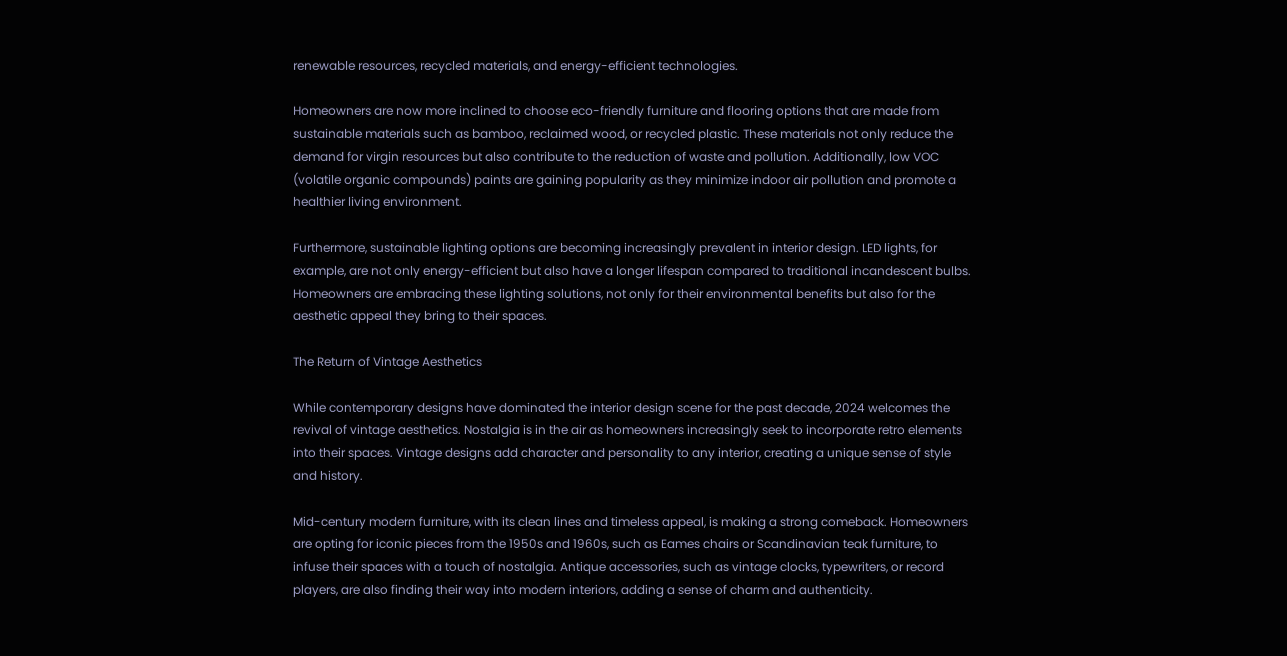renewable resources, recycled materials, and energy-efficient technologies.

Homeowners are now more inclined to choose eco-friendly furniture and flooring options that are made from sustainable materials such as bamboo, reclaimed wood, or recycled plastic. These materials not only reduce the demand for virgin resources but also contribute to the reduction of waste and pollution. Additionally, low VOC (volatile organic compounds) paints are gaining popularity as they minimize indoor air pollution and promote a healthier living environment.

Furthermore, sustainable lighting options are becoming increasingly prevalent in interior design. LED lights, for example, are not only energy-efficient but also have a longer lifespan compared to traditional incandescent bulbs. Homeowners are embracing these lighting solutions, not only for their environmental benefits but also for the aesthetic appeal they bring to their spaces.

The Return of Vintage Aesthetics

While contemporary designs have dominated the interior design scene for the past decade, 2024 welcomes the revival of vintage aesthetics. Nostalgia is in the air as homeowners increasingly seek to incorporate retro elements into their spaces. Vintage designs add character and personality to any interior, creating a unique sense of style and history.

Mid-century modern furniture, with its clean lines and timeless appeal, is making a strong comeback. Homeowners are opting for iconic pieces from the 1950s and 1960s, such as Eames chairs or Scandinavian teak furniture, to infuse their spaces with a touch of nostalgia. Antique accessories, such as vintage clocks, typewriters, or record players, are also finding their way into modern interiors, adding a sense of charm and authenticity.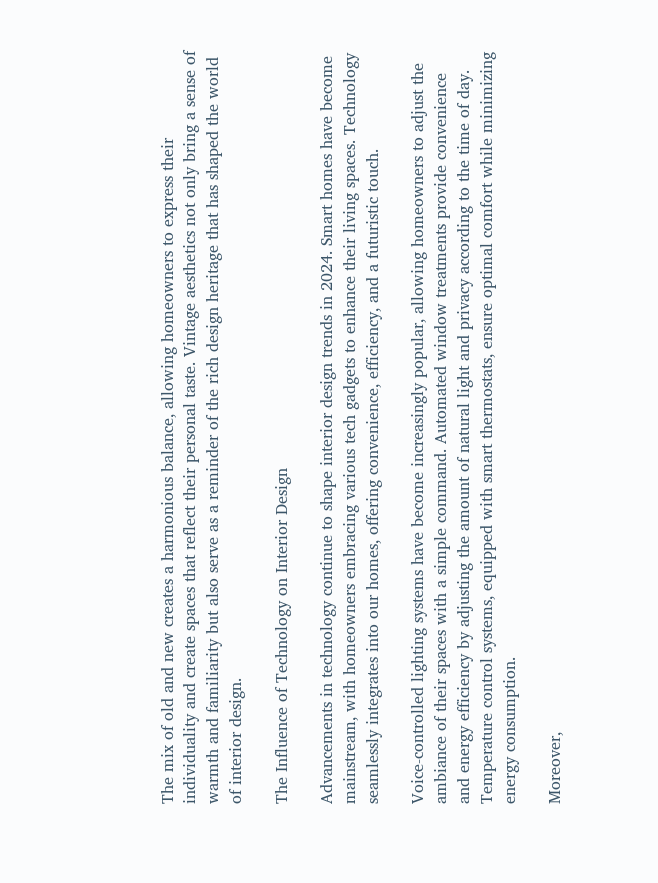The mix of old and new creates a harmonious balance, allowing homeowners to express their individuality and create spaces that reflect their personal taste. Vintage aesthetics not only bring a sense of warmth and familiarity but also serve as a reminder of the rich design heritage that has shaped the world of interior design.

The Influence of Technology on Interior Design

Advancements in technology continue to shape interior design trends in 2024. Smart homes have become mainstream, with homeowners embracing various tech gadgets to enhance their living spaces. Technology seamlessly integrates into our homes, offering convenience, efficiency, and a futuristic touch.

Voice-controlled lighting systems have become increasingly popular, allowing homeowners to adjust the ambiance of their spaces with a simple command. Automated window treatments provide convenience and energy efficiency by adjusting the amount of natural light and privacy according to the time of day. Temperature control systems, equipped with smart thermostats, ensure optimal comfort while minimizing energy consumption.

Moreover,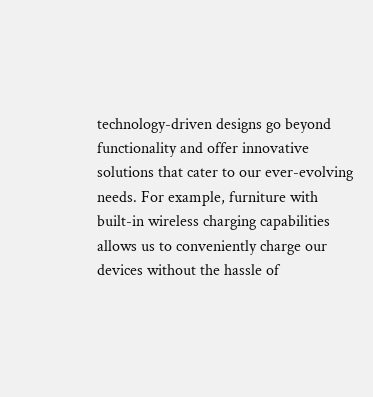technology-driven designs go beyond functionality and offer innovative solutions that cater to our ever-evolving needs. For example, furniture with built-in wireless charging capabilities allows us to conveniently charge our devices without the hassle of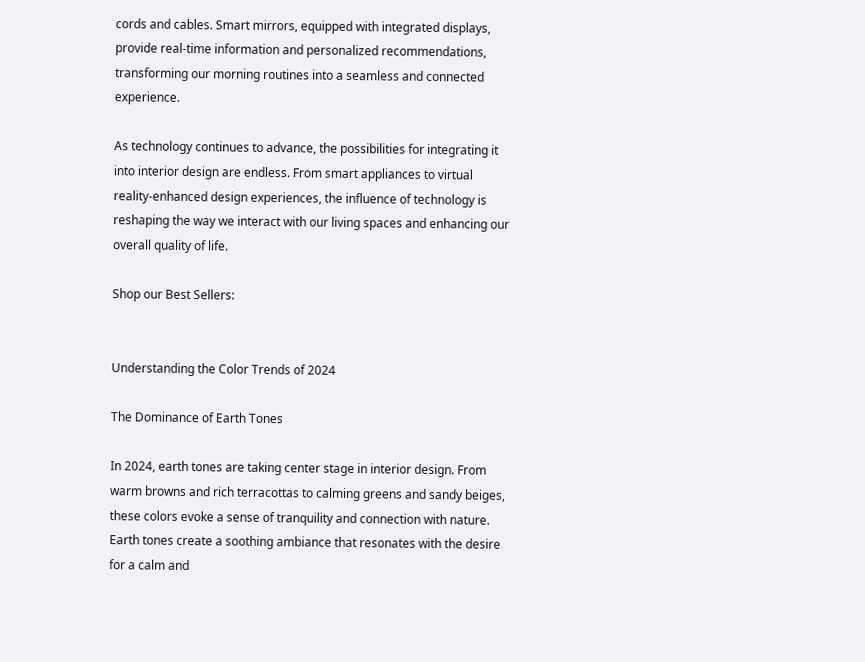cords and cables. Smart mirrors, equipped with integrated displays, provide real-time information and personalized recommendations, transforming our morning routines into a seamless and connected experience.

As technology continues to advance, the possibilities for integrating it into interior design are endless. From smart appliances to virtual reality-enhanced design experiences, the influence of technology is reshaping the way we interact with our living spaces and enhancing our overall quality of life.

Shop our Best Sellers:


Understanding the Color Trends of 2024

The Dominance of Earth Tones

In 2024, earth tones are taking center stage in interior design. From warm browns and rich terracottas to calming greens and sandy beiges, these colors evoke a sense of tranquility and connection with nature. Earth tones create a soothing ambiance that resonates with the desire for a calm and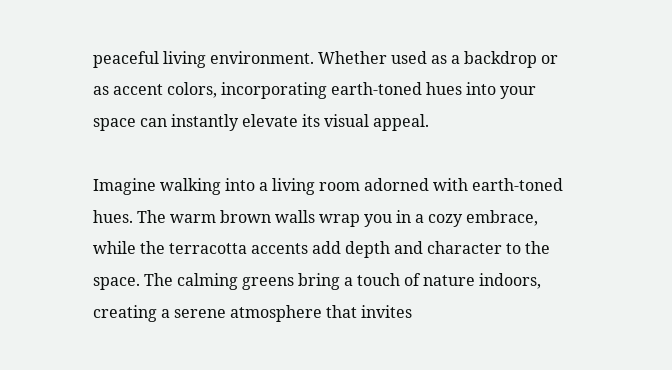peaceful living environment. Whether used as a backdrop or as accent colors, incorporating earth-toned hues into your space can instantly elevate its visual appeal.

Imagine walking into a living room adorned with earth-toned hues. The warm brown walls wrap you in a cozy embrace, while the terracotta accents add depth and character to the space. The calming greens bring a touch of nature indoors, creating a serene atmosphere that invites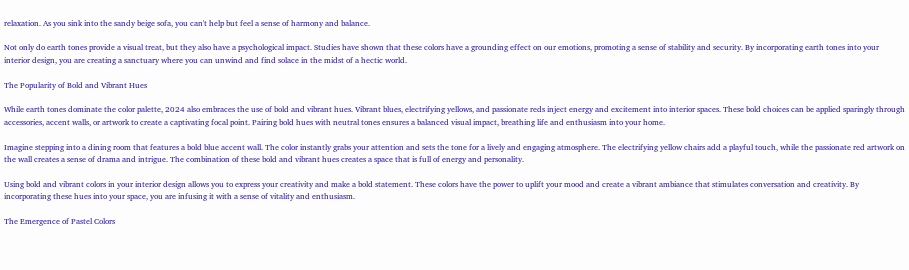relaxation. As you sink into the sandy beige sofa, you can't help but feel a sense of harmony and balance.

Not only do earth tones provide a visual treat, but they also have a psychological impact. Studies have shown that these colors have a grounding effect on our emotions, promoting a sense of stability and security. By incorporating earth tones into your interior design, you are creating a sanctuary where you can unwind and find solace in the midst of a hectic world.

The Popularity of Bold and Vibrant Hues

While earth tones dominate the color palette, 2024 also embraces the use of bold and vibrant hues. Vibrant blues, electrifying yellows, and passionate reds inject energy and excitement into interior spaces. These bold choices can be applied sparingly through accessories, accent walls, or artwork to create a captivating focal point. Pairing bold hues with neutral tones ensures a balanced visual impact, breathing life and enthusiasm into your home.

Imagine stepping into a dining room that features a bold blue accent wall. The color instantly grabs your attention and sets the tone for a lively and engaging atmosphere. The electrifying yellow chairs add a playful touch, while the passionate red artwork on the wall creates a sense of drama and intrigue. The combination of these bold and vibrant hues creates a space that is full of energy and personality.

Using bold and vibrant colors in your interior design allows you to express your creativity and make a bold statement. These colors have the power to uplift your mood and create a vibrant ambiance that stimulates conversation and creativity. By incorporating these hues into your space, you are infusing it with a sense of vitality and enthusiasm.

The Emergence of Pastel Colors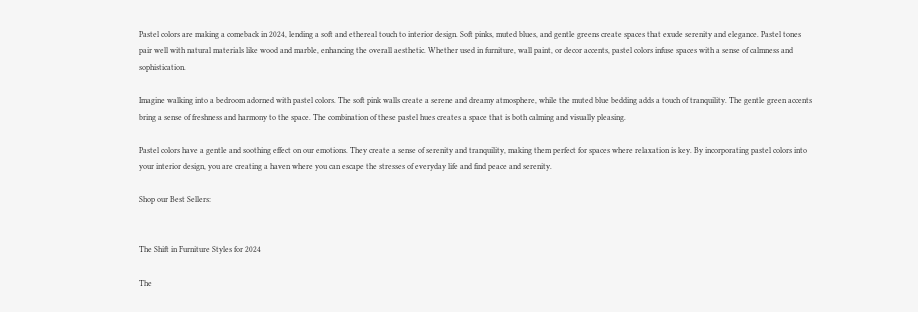Pastel colors are making a comeback in 2024, lending a soft and ethereal touch to interior design. Soft pinks, muted blues, and gentle greens create spaces that exude serenity and elegance. Pastel tones pair well with natural materials like wood and marble, enhancing the overall aesthetic. Whether used in furniture, wall paint, or decor accents, pastel colors infuse spaces with a sense of calmness and sophistication.

Imagine walking into a bedroom adorned with pastel colors. The soft pink walls create a serene and dreamy atmosphere, while the muted blue bedding adds a touch of tranquility. The gentle green accents bring a sense of freshness and harmony to the space. The combination of these pastel hues creates a space that is both calming and visually pleasing.

Pastel colors have a gentle and soothing effect on our emotions. They create a sense of serenity and tranquility, making them perfect for spaces where relaxation is key. By incorporating pastel colors into your interior design, you are creating a haven where you can escape the stresses of everyday life and find peace and serenity.

Shop our Best Sellers:


The Shift in Furniture Styles for 2024

The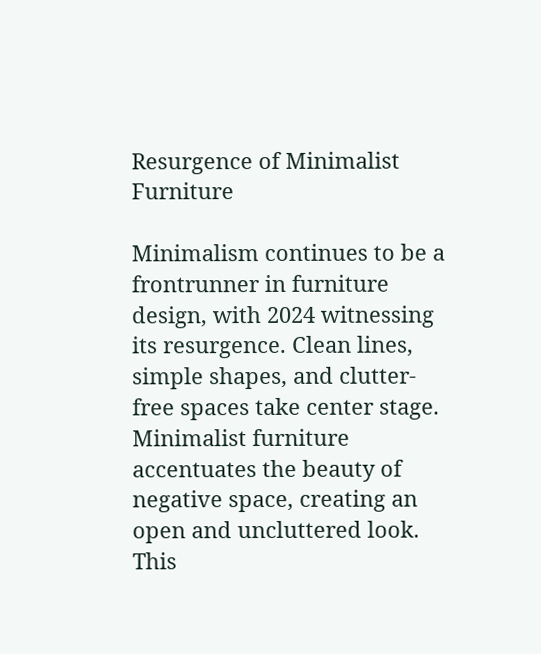Resurgence of Minimalist Furniture

Minimalism continues to be a frontrunner in furniture design, with 2024 witnessing its resurgence. Clean lines, simple shapes, and clutter-free spaces take center stage. Minimalist furniture accentuates the beauty of negative space, creating an open and uncluttered look. This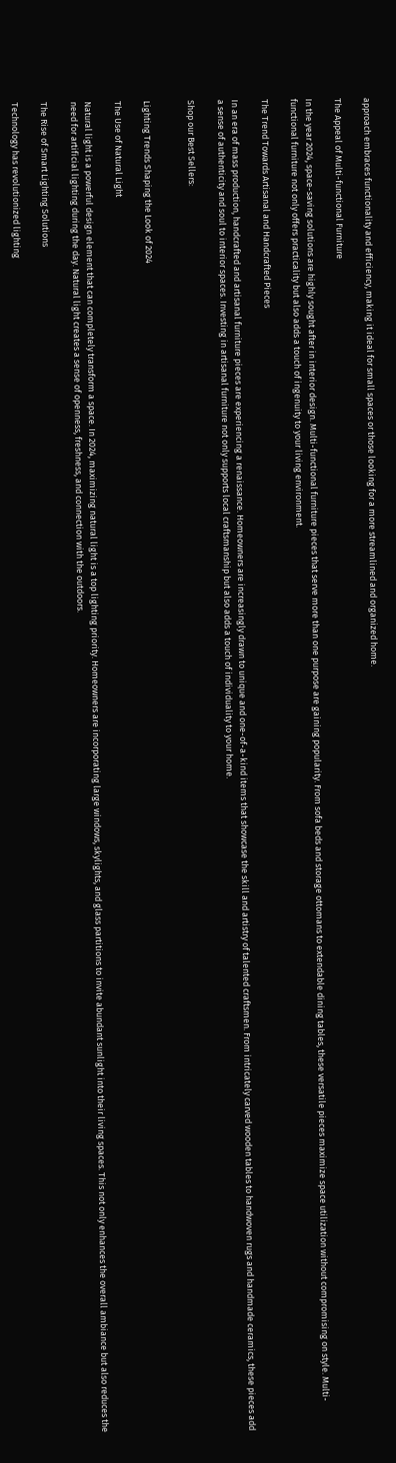approach embraces functionality and efficiency, making it ideal for small spaces or those looking for a more streamlined and organized home.

The Appeal of Multi-functional Furniture

In the year 2024, space-saving solutions are highly sought after in interior design. Multi-functional furniture pieces that serve more than one purpose are gaining popularity. From sofa beds and storage ottomans to extendable dining tables, these versatile pieces maximize space utilization without compromising on style. Multi-functional furniture not only offers practicality but also adds a touch of ingenuity to your living environment.

The Trend Towards Artisanal and Handcrafted Pieces

In an era of mass production, handcrafted and artisanal furniture pieces are experiencing a renaissance. Homeowners are increasingly drawn to unique and one-of-a-kind items that showcase the skill and artistry of talented craftsmen. From intricately carved wooden tables to handwoven rugs and handmade ceramics, these pieces add a sense of authenticity and soul to interior spaces. Investing in artisanal furniture not only supports local craftsmanship but also adds a touch of individuality to your home.

Shop our Best Sellers:


Lighting Trends Shaping the Look of 2024

The Use of Natural Light

Natural light is a powerful design element that can completely transform a space. In 2024, maximizing natural light is a top lighting priority. Homeowners are incorporating large windows, skylights, and glass partitions to invite abundant sunlight into their living spaces. This not only enhances the overall ambiance but also reduces the need for artificial lighting during the day. Natural light creates a sense of openness, freshness, and connection with the outdoors.

The Rise of Smart Lighting Solutions

Technology has revolutionized lighting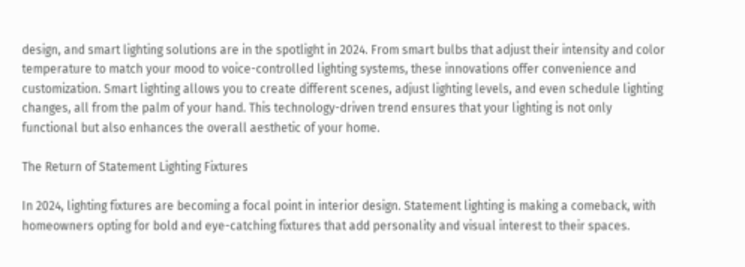design, and smart lighting solutions are in the spotlight in 2024. From smart bulbs that adjust their intensity and color temperature to match your mood to voice-controlled lighting systems, these innovations offer convenience and customization. Smart lighting allows you to create different scenes, adjust lighting levels, and even schedule lighting changes, all from the palm of your hand. This technology-driven trend ensures that your lighting is not only functional but also enhances the overall aesthetic of your home.

The Return of Statement Lighting Fixtures

In 2024, lighting fixtures are becoming a focal point in interior design. Statement lighting is making a comeback, with homeowners opting for bold and eye-catching fixtures that add personality and visual interest to their spaces.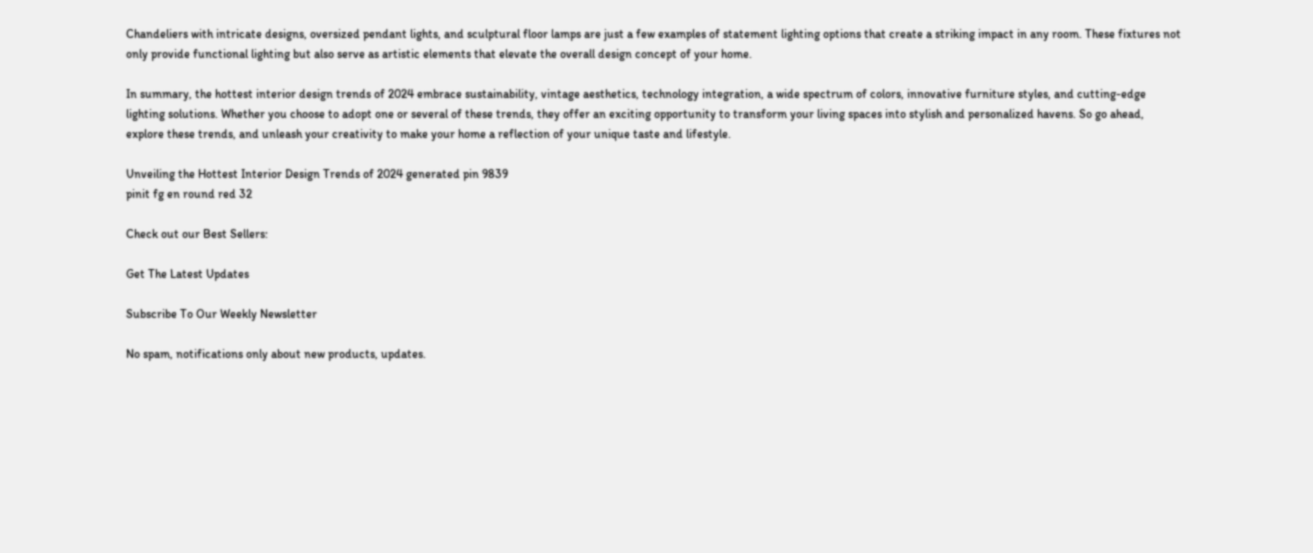Chandeliers with intricate designs, oversized pendant lights, and sculptural floor lamps are just a few examples of statement lighting options that create a striking impact in any room. These fixtures not only provide functional lighting but also serve as artistic elements that elevate the overall design concept of your home.

In summary, the hottest interior design trends of 2024 embrace sustainability, vintage aesthetics, technology integration, a wide spectrum of colors, innovative furniture styles, and cutting-edge lighting solutions. Whether you choose to adopt one or several of these trends, they offer an exciting opportunity to transform your living spaces into stylish and personalized havens. So go ahead, explore these trends, and unleash your creativity to make your home a reflection of your unique taste and lifestyle.

Unveiling the Hottest Interior Design Trends of 2024 generated pin 9839
pinit fg en round red 32

Check out our Best Sellers:

Get The Latest Updates

Subscribe To Our Weekly Newsletter

No spam, notifications only about new products, updates.